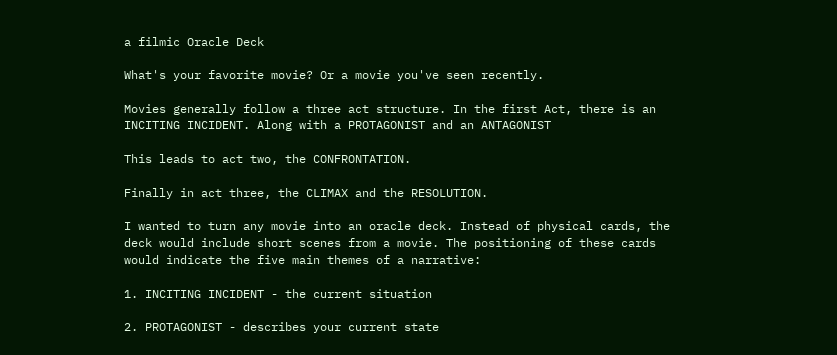a filmic Oracle Deck

What's your favorite movie? Or a movie you've seen recently.

Movies generally follow a three act structure. In the first Act, there is an INCITING INCIDENT. Along with a PROTAGONIST and an ANTAGONIST

This leads to act two, the CONFRONTATION.

Finally in act three, the CLIMAX and the RESOLUTION.

I wanted to turn any movie into an oracle deck. Instead of physical cards, the deck would include short scenes from a movie. The positioning of these cards would indicate the five main themes of a narrative:

1. INCITING INCIDENT - the current situation

2. PROTAGONIST - describes your current state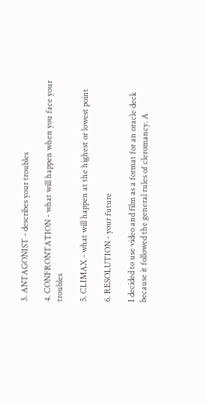3. ANTAGONIST - describes your troubles

4. CONFRONTATION - what will happen when you face your troubles

5. CLIMAX - what will happen at the highest or lowest point

6. RESOLUTION - your future

I decided to use video and film as a format for an oracle deck because it followed the general rules of cleromancy. A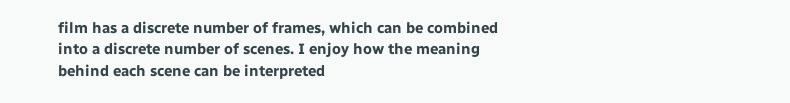film has a discrete number of frames, which can be combined into a discrete number of scenes. I enjoy how the meaning behind each scene can be interpreted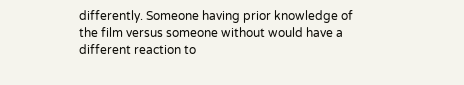differently. Someone having prior knowledge of the film versus someone without would have a different reaction to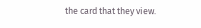the card that they view.